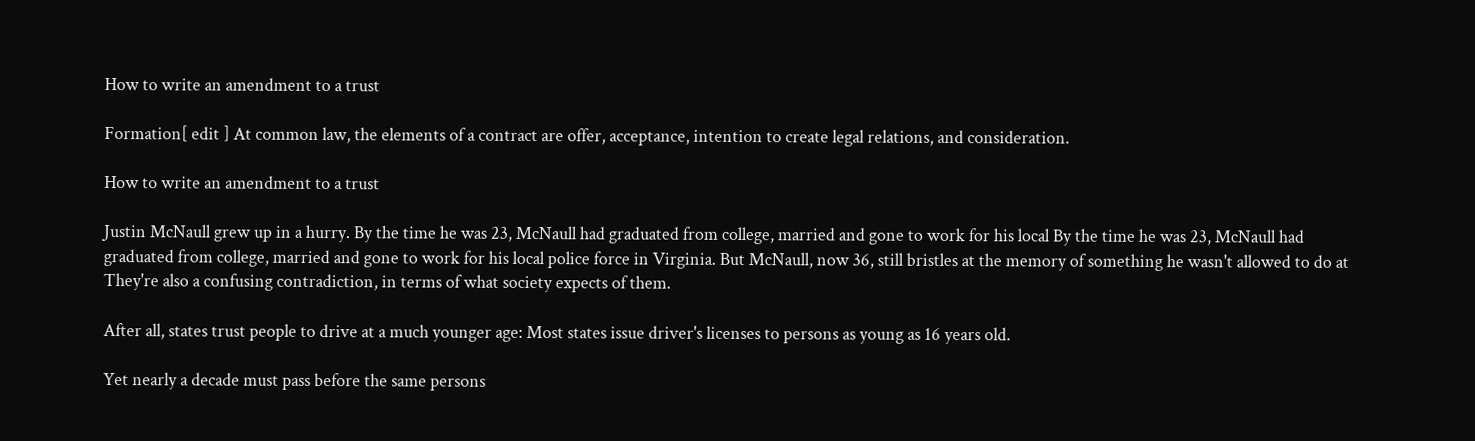How to write an amendment to a trust

Formation[ edit ] At common law, the elements of a contract are offer, acceptance, intention to create legal relations, and consideration.

How to write an amendment to a trust

Justin McNaull grew up in a hurry. By the time he was 23, McNaull had graduated from college, married and gone to work for his local By the time he was 23, McNaull had graduated from college, married and gone to work for his local police force in Virginia. But McNaull, now 36, still bristles at the memory of something he wasn't allowed to do at They're also a confusing contradiction, in terms of what society expects of them.

After all, states trust people to drive at a much younger age: Most states issue driver's licenses to persons as young as 16 years old.

Yet nearly a decade must pass before the same persons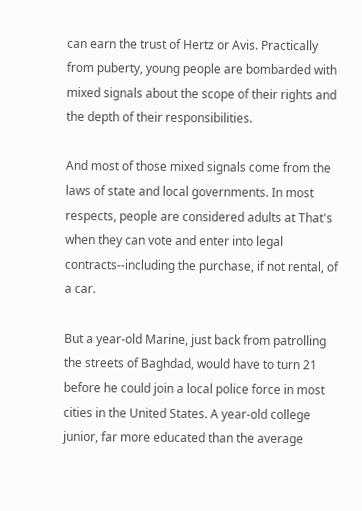can earn the trust of Hertz or Avis. Practically from puberty, young people are bombarded with mixed signals about the scope of their rights and the depth of their responsibilities.

And most of those mixed signals come from the laws of state and local governments. In most respects, people are considered adults at That's when they can vote and enter into legal contracts--including the purchase, if not rental, of a car.

But a year-old Marine, just back from patrolling the streets of Baghdad, would have to turn 21 before he could join a local police force in most cities in the United States. A year-old college junior, far more educated than the average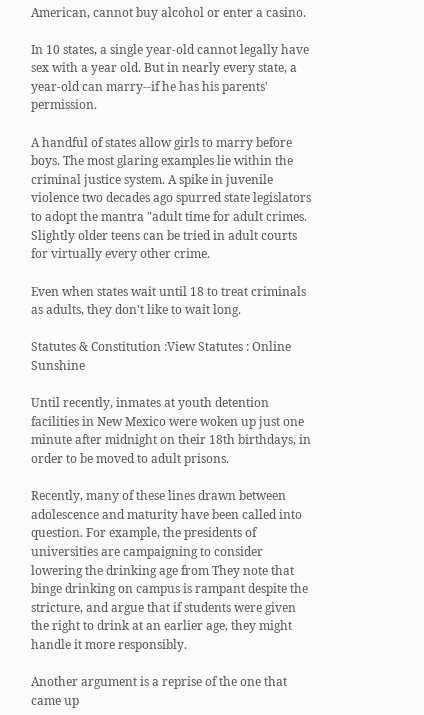American, cannot buy alcohol or enter a casino.

In 10 states, a single year-old cannot legally have sex with a year old. But in nearly every state, a year-old can marry--if he has his parents' permission.

A handful of states allow girls to marry before boys. The most glaring examples lie within the criminal justice system. A spike in juvenile violence two decades ago spurred state legislators to adopt the mantra "adult time for adult crimes. Slightly older teens can be tried in adult courts for virtually every other crime.

Even when states wait until 18 to treat criminals as adults, they don't like to wait long.

Statutes & Constitution :View Statutes : Online Sunshine

Until recently, inmates at youth detention facilities in New Mexico were woken up just one minute after midnight on their 18th birthdays, in order to be moved to adult prisons.

Recently, many of these lines drawn between adolescence and maturity have been called into question. For example, the presidents of universities are campaigning to consider lowering the drinking age from They note that binge drinking on campus is rampant despite the stricture, and argue that if students were given the right to drink at an earlier age, they might handle it more responsibly.

Another argument is a reprise of the one that came up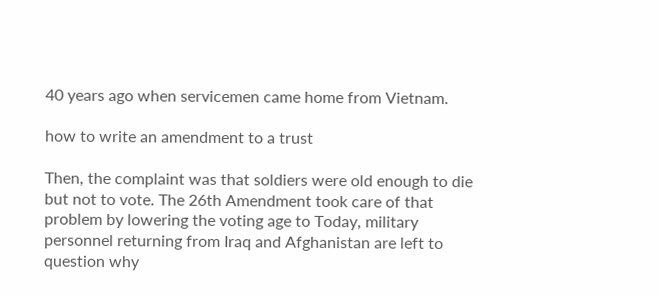40 years ago when servicemen came home from Vietnam.

how to write an amendment to a trust

Then, the complaint was that soldiers were old enough to die but not to vote. The 26th Amendment took care of that problem by lowering the voting age to Today, military personnel returning from Iraq and Afghanistan are left to question why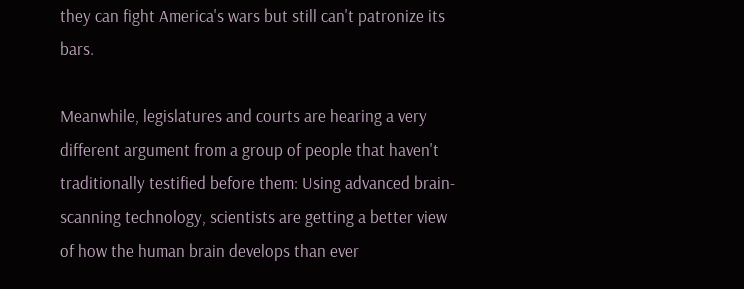they can fight America's wars but still can't patronize its bars.

Meanwhile, legislatures and courts are hearing a very different argument from a group of people that haven't traditionally testified before them: Using advanced brain-scanning technology, scientists are getting a better view of how the human brain develops than ever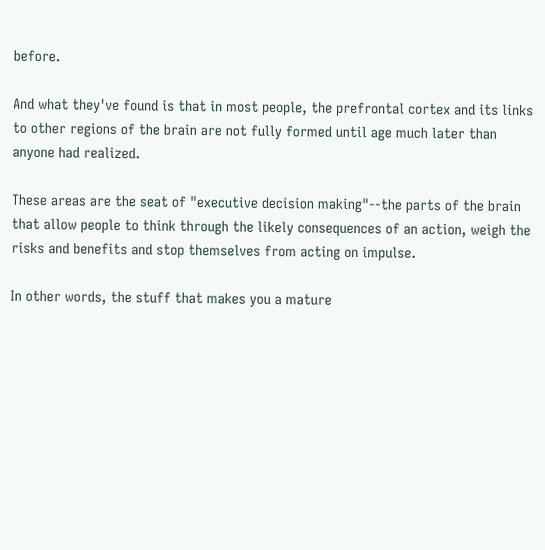before.

And what they've found is that in most people, the prefrontal cortex and its links to other regions of the brain are not fully formed until age much later than anyone had realized.

These areas are the seat of "executive decision making"--the parts of the brain that allow people to think through the likely consequences of an action, weigh the risks and benefits and stop themselves from acting on impulse.

In other words, the stuff that makes you a mature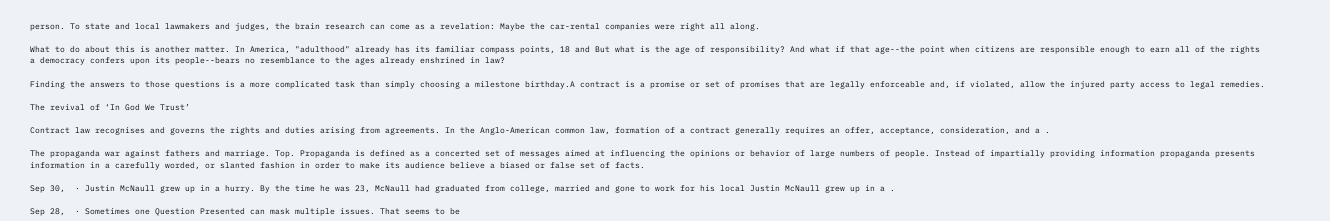person. To state and local lawmakers and judges, the brain research can come as a revelation: Maybe the car-rental companies were right all along.

What to do about this is another matter. In America, "adulthood" already has its familiar compass points, 18 and But what is the age of responsibility? And what if that age--the point when citizens are responsible enough to earn all of the rights a democracy confers upon its people--bears no resemblance to the ages already enshrined in law?

Finding the answers to those questions is a more complicated task than simply choosing a milestone birthday.A contract is a promise or set of promises that are legally enforceable and, if violated, allow the injured party access to legal remedies.

The revival of ‘In God We Trust’

Contract law recognises and governs the rights and duties arising from agreements. In the Anglo-American common law, formation of a contract generally requires an offer, acceptance, consideration, and a .

The propaganda war against fathers and marriage. Top. Propaganda is defined as a concerted set of messages aimed at influencing the opinions or behavior of large numbers of people. Instead of impartially providing information propaganda presents information in a carefully worded, or slanted fashion in order to make its audience believe a biased or false set of facts.

Sep 30,  · Justin McNaull grew up in a hurry. By the time he was 23, McNaull had graduated from college, married and gone to work for his local Justin McNaull grew up in a .

Sep 28,  · Sometimes one Question Presented can mask multiple issues. That seems to be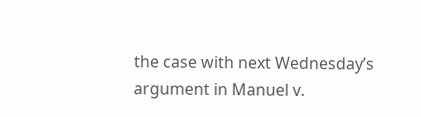the case with next Wednesday’s argument in Manuel v.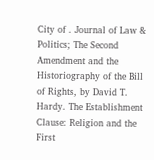City of . Journal of Law & Politics; The Second Amendment and the Historiography of the Bill of Rights, by David T. Hardy. The Establishment Clause: Religion and the First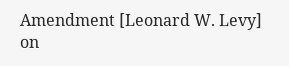Amendment [Leonard W. Levy] on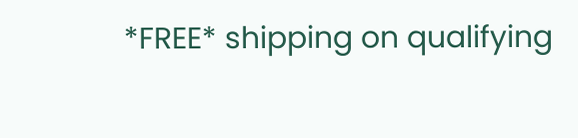*FREE* shipping on qualifying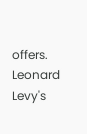offers. Leonard Levy's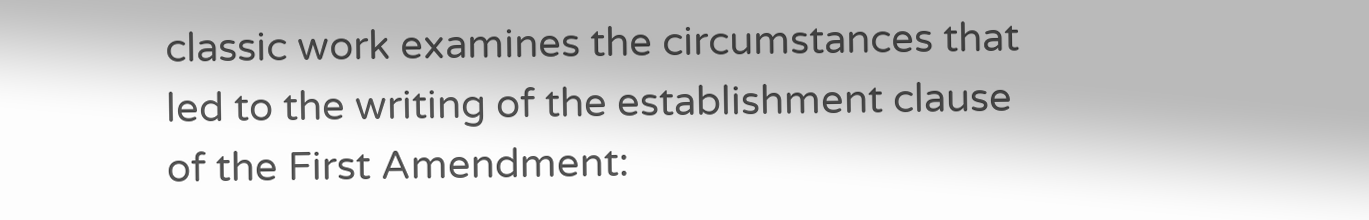classic work examines the circumstances that led to the writing of the establishment clause of the First Amendment: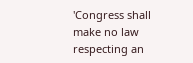'Congress shall make no law respecting an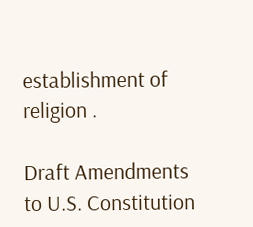establishment of religion .

Draft Amendments to U.S. Constitution